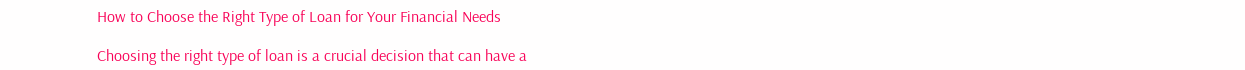How to Choose the Right Type of Loan for Your Financial Needs

Choosing the right type of loan is a crucial decision that can have a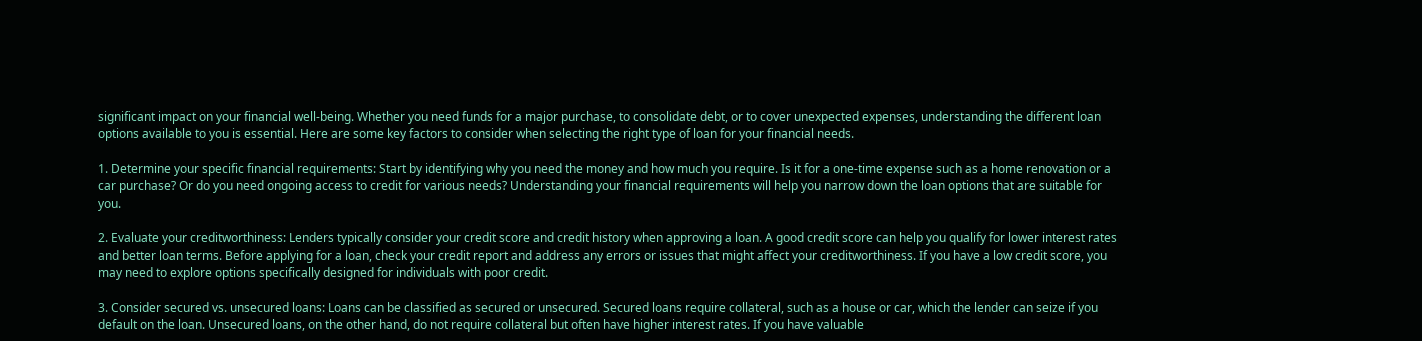significant impact on your financial well-being. Whether you need funds for a major purchase, to consolidate debt, or to cover unexpected expenses, understanding the different loan options available to you is essential. Here are some key factors to consider when selecting the right type of loan for your financial needs.

1. Determine your specific financial requirements: Start by identifying why you need the money and how much you require. Is it for a one-time expense such as a home renovation or a car purchase? Or do you need ongoing access to credit for various needs? Understanding your financial requirements will help you narrow down the loan options that are suitable for you.

2. Evaluate your creditworthiness: Lenders typically consider your credit score and credit history when approving a loan. A good credit score can help you qualify for lower interest rates and better loan terms. Before applying for a loan, check your credit report and address any errors or issues that might affect your creditworthiness. If you have a low credit score, you may need to explore options specifically designed for individuals with poor credit.

3. Consider secured vs. unsecured loans: Loans can be classified as secured or unsecured. Secured loans require collateral, such as a house or car, which the lender can seize if you default on the loan. Unsecured loans, on the other hand, do not require collateral but often have higher interest rates. If you have valuable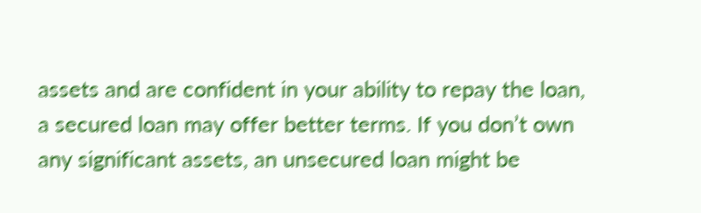assets and are confident in your ability to repay the loan, a secured loan may offer better terms. If you don’t own any significant assets, an unsecured loan might be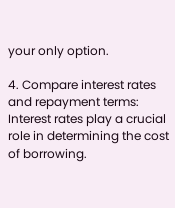your only option.

4. Compare interest rates and repayment terms: Interest rates play a crucial role in determining the cost of borrowing.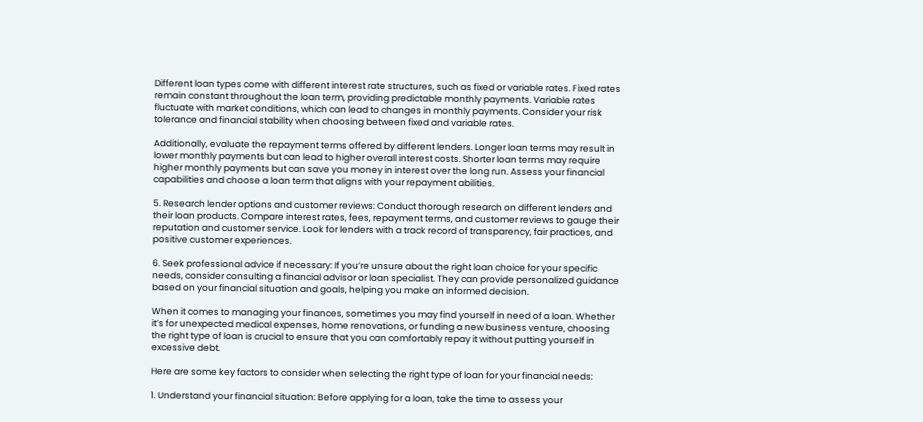Different loan types come with different interest rate structures, such as fixed or variable rates. Fixed rates remain constant throughout the loan term, providing predictable monthly payments. Variable rates fluctuate with market conditions, which can lead to changes in monthly payments. Consider your risk tolerance and financial stability when choosing between fixed and variable rates.

Additionally, evaluate the repayment terms offered by different lenders. Longer loan terms may result in lower monthly payments but can lead to higher overall interest costs. Shorter loan terms may require higher monthly payments but can save you money in interest over the long run. Assess your financial capabilities and choose a loan term that aligns with your repayment abilities.

5. Research lender options and customer reviews: Conduct thorough research on different lenders and their loan products. Compare interest rates, fees, repayment terms, and customer reviews to gauge their reputation and customer service. Look for lenders with a track record of transparency, fair practices, and positive customer experiences.

6. Seek professional advice if necessary: If you’re unsure about the right loan choice for your specific needs, consider consulting a financial advisor or loan specialist. They can provide personalized guidance based on your financial situation and goals, helping you make an informed decision.

When it comes to managing your finances, sometimes you may find yourself in need of a loan. Whether it’s for unexpected medical expenses, home renovations, or funding a new business venture, choosing the right type of loan is crucial to ensure that you can comfortably repay it without putting yourself in excessive debt.

Here are some key factors to consider when selecting the right type of loan for your financial needs:

1. Understand your financial situation: Before applying for a loan, take the time to assess your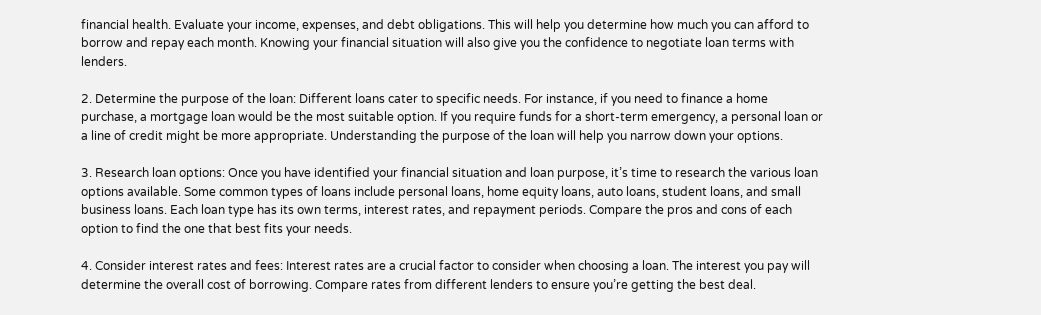financial health. Evaluate your income, expenses, and debt obligations. This will help you determine how much you can afford to borrow and repay each month. Knowing your financial situation will also give you the confidence to negotiate loan terms with lenders.

2. Determine the purpose of the loan: Different loans cater to specific needs. For instance, if you need to finance a home purchase, a mortgage loan would be the most suitable option. If you require funds for a short-term emergency, a personal loan or a line of credit might be more appropriate. Understanding the purpose of the loan will help you narrow down your options.

3. Research loan options: Once you have identified your financial situation and loan purpose, it’s time to research the various loan options available. Some common types of loans include personal loans, home equity loans, auto loans, student loans, and small business loans. Each loan type has its own terms, interest rates, and repayment periods. Compare the pros and cons of each option to find the one that best fits your needs.

4. Consider interest rates and fees: Interest rates are a crucial factor to consider when choosing a loan. The interest you pay will determine the overall cost of borrowing. Compare rates from different lenders to ensure you’re getting the best deal.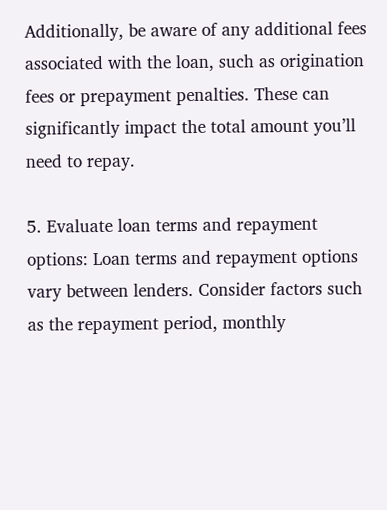Additionally, be aware of any additional fees associated with the loan, such as origination fees or prepayment penalties. These can significantly impact the total amount you’ll need to repay.

5. Evaluate loan terms and repayment options: Loan terms and repayment options vary between lenders. Consider factors such as the repayment period, monthly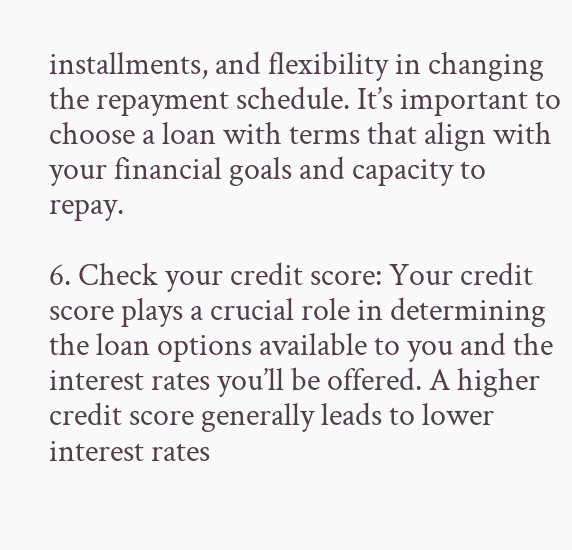installments, and flexibility in changing the repayment schedule. It’s important to choose a loan with terms that align with your financial goals and capacity to repay.

6. Check your credit score: Your credit score plays a crucial role in determining the loan options available to you and the interest rates you’ll be offered. A higher credit score generally leads to lower interest rates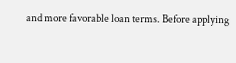and more favorable loan terms. Before applying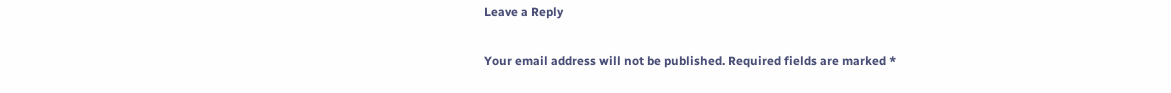Leave a Reply

Your email address will not be published. Required fields are marked *